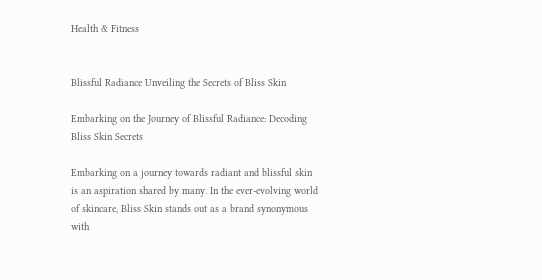Health & Fitness


Blissful Radiance Unveiling the Secrets of Bliss Skin

Embarking on the Journey of Blissful Radiance: Decoding Bliss Skin Secrets

Embarking on a journey towards radiant and blissful skin is an aspiration shared by many. In the ever-evolving world of skincare, Bliss Skin stands out as a brand synonymous with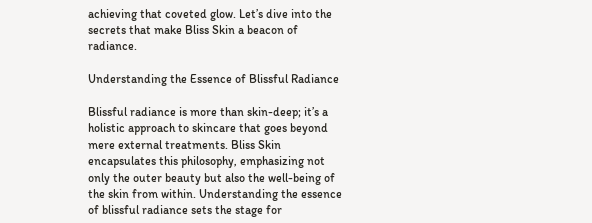achieving that coveted glow. Let’s dive into the secrets that make Bliss Skin a beacon of radiance.

Understanding the Essence of Blissful Radiance

Blissful radiance is more than skin-deep; it’s a holistic approach to skincare that goes beyond mere external treatments. Bliss Skin encapsulates this philosophy, emphasizing not only the outer beauty but also the well-being of the skin from within. Understanding the essence of blissful radiance sets the stage for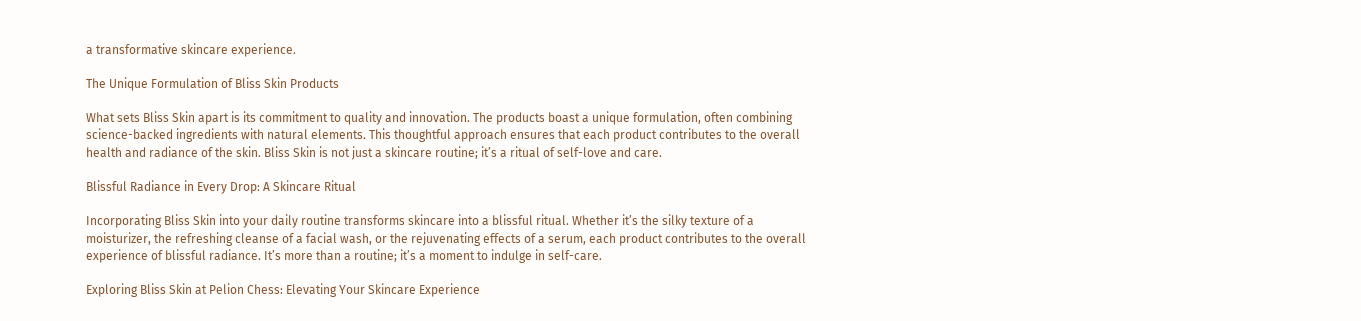a transformative skincare experience.

The Unique Formulation of Bliss Skin Products

What sets Bliss Skin apart is its commitment to quality and innovation. The products boast a unique formulation, often combining science-backed ingredients with natural elements. This thoughtful approach ensures that each product contributes to the overall health and radiance of the skin. Bliss Skin is not just a skincare routine; it’s a ritual of self-love and care.

Blissful Radiance in Every Drop: A Skincare Ritual

Incorporating Bliss Skin into your daily routine transforms skincare into a blissful ritual. Whether it’s the silky texture of a moisturizer, the refreshing cleanse of a facial wash, or the rejuvenating effects of a serum, each product contributes to the overall experience of blissful radiance. It’s more than a routine; it’s a moment to indulge in self-care.

Exploring Bliss Skin at Pelion Chess: Elevating Your Skincare Experience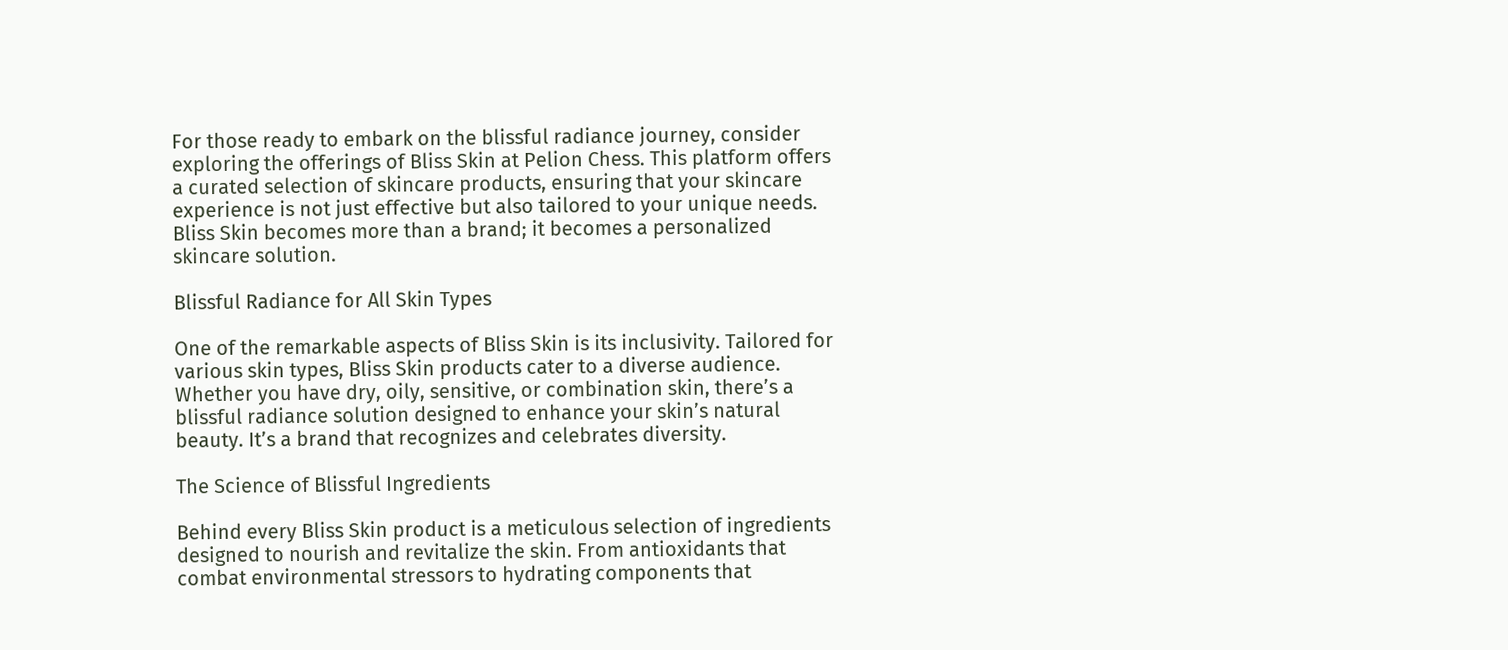For those ready to embark on the blissful radiance journey, consider exploring the offerings of Bliss Skin at Pelion Chess. This platform offers a curated selection of skincare products, ensuring that your skincare experience is not just effective but also tailored to your unique needs. Bliss Skin becomes more than a brand; it becomes a personalized skincare solution.

Blissful Radiance for All Skin Types

One of the remarkable aspects of Bliss Skin is its inclusivity. Tailored for various skin types, Bliss Skin products cater to a diverse audience. Whether you have dry, oily, sensitive, or combination skin, there’s a blissful radiance solution designed to enhance your skin’s natural beauty. It’s a brand that recognizes and celebrates diversity.

The Science of Blissful Ingredients

Behind every Bliss Skin product is a meticulous selection of ingredients designed to nourish and revitalize the skin. From antioxidants that combat environmental stressors to hydrating components that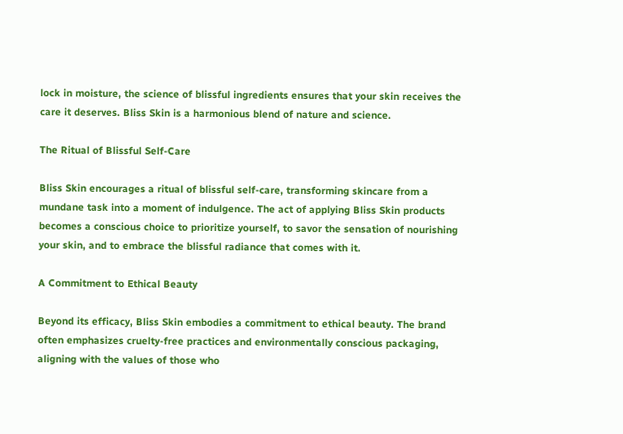lock in moisture, the science of blissful ingredients ensures that your skin receives the care it deserves. Bliss Skin is a harmonious blend of nature and science.

The Ritual of Blissful Self-Care

Bliss Skin encourages a ritual of blissful self-care, transforming skincare from a mundane task into a moment of indulgence. The act of applying Bliss Skin products becomes a conscious choice to prioritize yourself, to savor the sensation of nourishing your skin, and to embrace the blissful radiance that comes with it.

A Commitment to Ethical Beauty

Beyond its efficacy, Bliss Skin embodies a commitment to ethical beauty. The brand often emphasizes cruelty-free practices and environmentally conscious packaging, aligning with the values of those who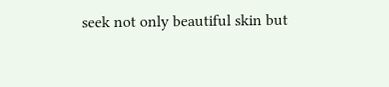seek not only beautiful skin but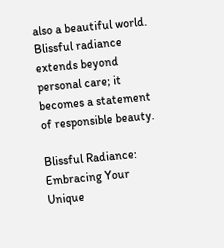also a beautiful world. Blissful radiance extends beyond personal care; it becomes a statement of responsible beauty.

Blissful Radiance: Embracing Your Unique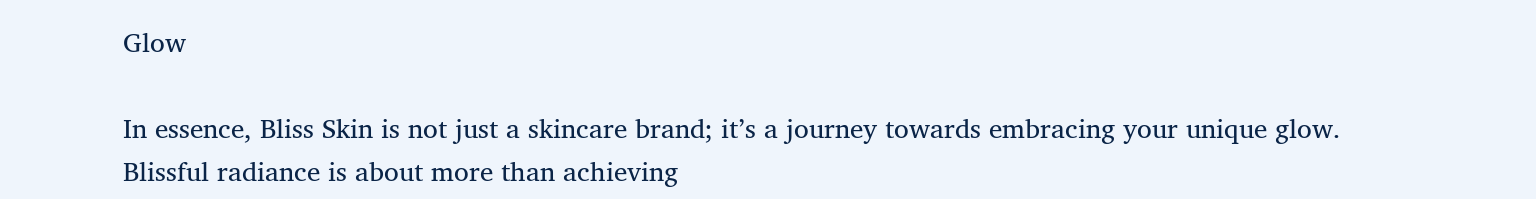Glow

In essence, Bliss Skin is not just a skincare brand; it’s a journey towards embracing your unique glow. Blissful radiance is about more than achieving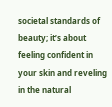societal standards of beauty; it’s about feeling confident in your skin and reveling in the natural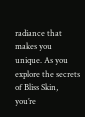radiance that makes you unique. As you explore the secrets of Bliss Skin, you’re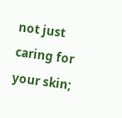not just caring for your skin;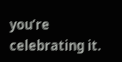you’re celebrating it.